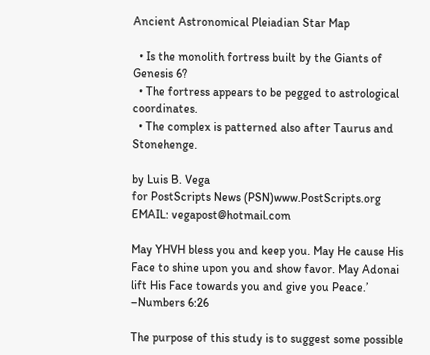Ancient Astronomical Pleiadian Star Map

  • Is the monolith fortress built by the Giants of Genesis 6?
  • The fortress appears to be pegged to astrological coordinates.
  • The complex is patterned also after Taurus and Stonehenge.

by Luis B. Vega
for PostScripts News (PSN)www.PostScripts.org
EMAIL: vegapost@hotmail.com

May YHVH bless you and keep you. May He cause His Face to shine upon you and show favor. May Adonai lift His Face towards you and give you Peace.’ –Numbers 6:26

The purpose of this study is to suggest some possible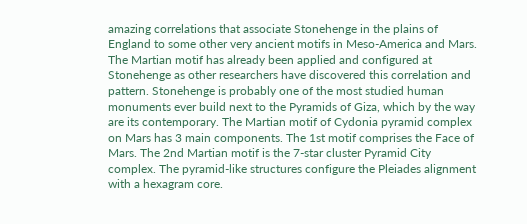amazing correlations that associate Stonehenge in the plains of England to some other very ancient motifs in Meso-America and Mars. The Martian motif has already been applied and configured at Stonehenge as other researchers have discovered this correlation and pattern. Stonehenge is probably one of the most studied human monuments ever build next to the Pyramids of Giza, which by the way are its contemporary. The Martian motif of Cydonia pyramid complex on Mars has 3 main components. The 1st motif comprises the Face of Mars. The 2nd Martian motif is the 7-star cluster Pyramid City complex. The pyramid-like structures configure the Pleiades alignment with a hexagram core.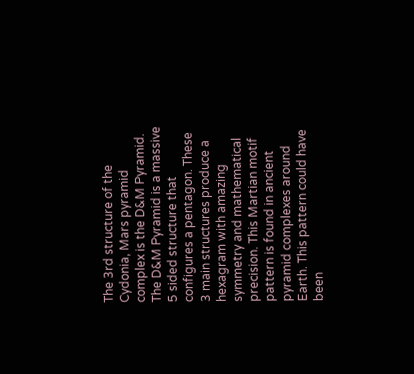The 3rd structure of the Cydonia, Mars pyramid complex is the D&M Pyramid. The D&M Pyramid is a massive 5 sided structure that configures a pentagon. These 3 main structures produce a hexagram with amazing symmetry and mathematical precision. This Martian motif pattern is found in ancient pyramid complexes around Earth. This pattern could have been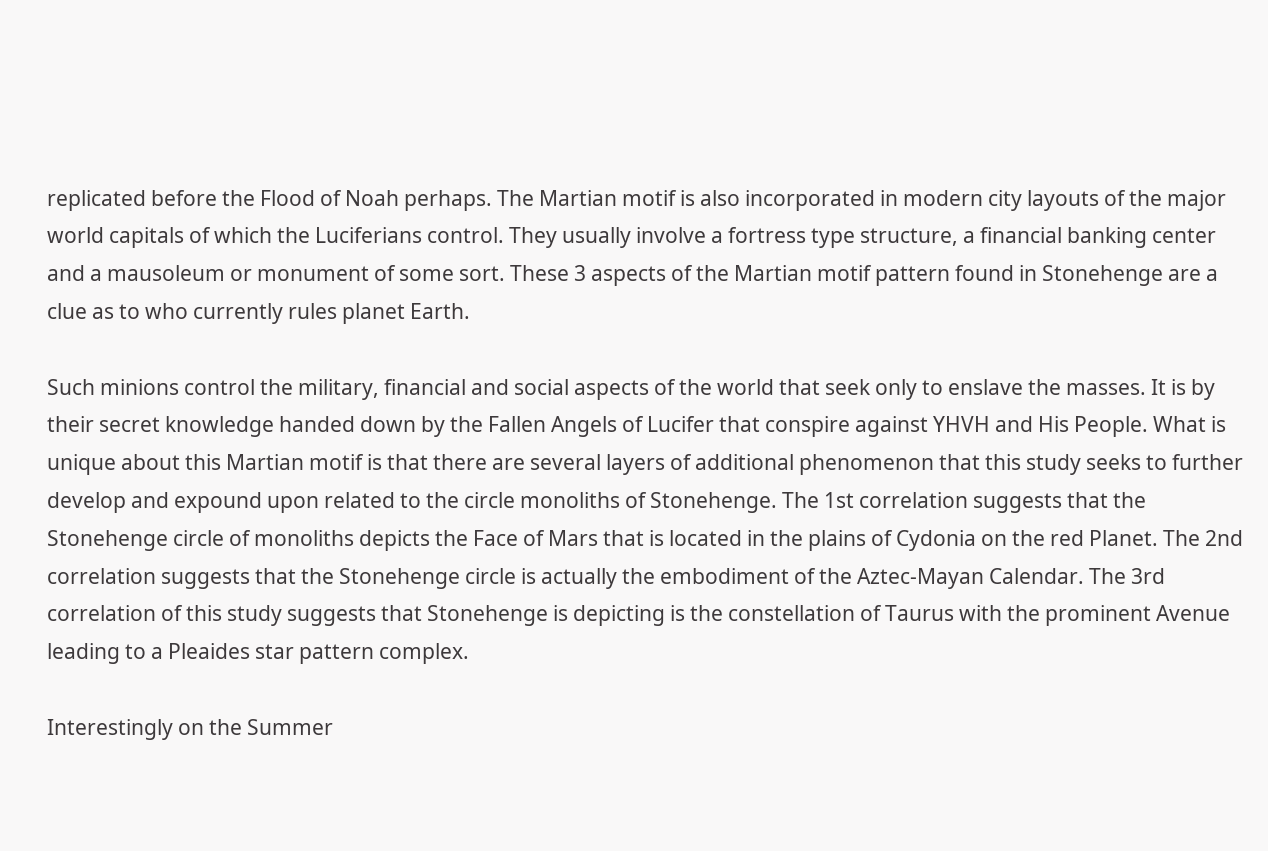replicated before the Flood of Noah perhaps. The Martian motif is also incorporated in modern city layouts of the major world capitals of which the Luciferians control. They usually involve a fortress type structure, a financial banking center and a mausoleum or monument of some sort. These 3 aspects of the Martian motif pattern found in Stonehenge are a clue as to who currently rules planet Earth.

Such minions control the military, financial and social aspects of the world that seek only to enslave the masses. It is by their secret knowledge handed down by the Fallen Angels of Lucifer that conspire against YHVH and His People. What is unique about this Martian motif is that there are several layers of additional phenomenon that this study seeks to further develop and expound upon related to the circle monoliths of Stonehenge. The 1st correlation suggests that the Stonehenge circle of monoliths depicts the Face of Mars that is located in the plains of Cydonia on the red Planet. The 2nd correlation suggests that the Stonehenge circle is actually the embodiment of the Aztec-Mayan Calendar. The 3rd correlation of this study suggests that Stonehenge is depicting is the constellation of Taurus with the prominent Avenue leading to a Pleaides star pattern complex.

Interestingly on the Summer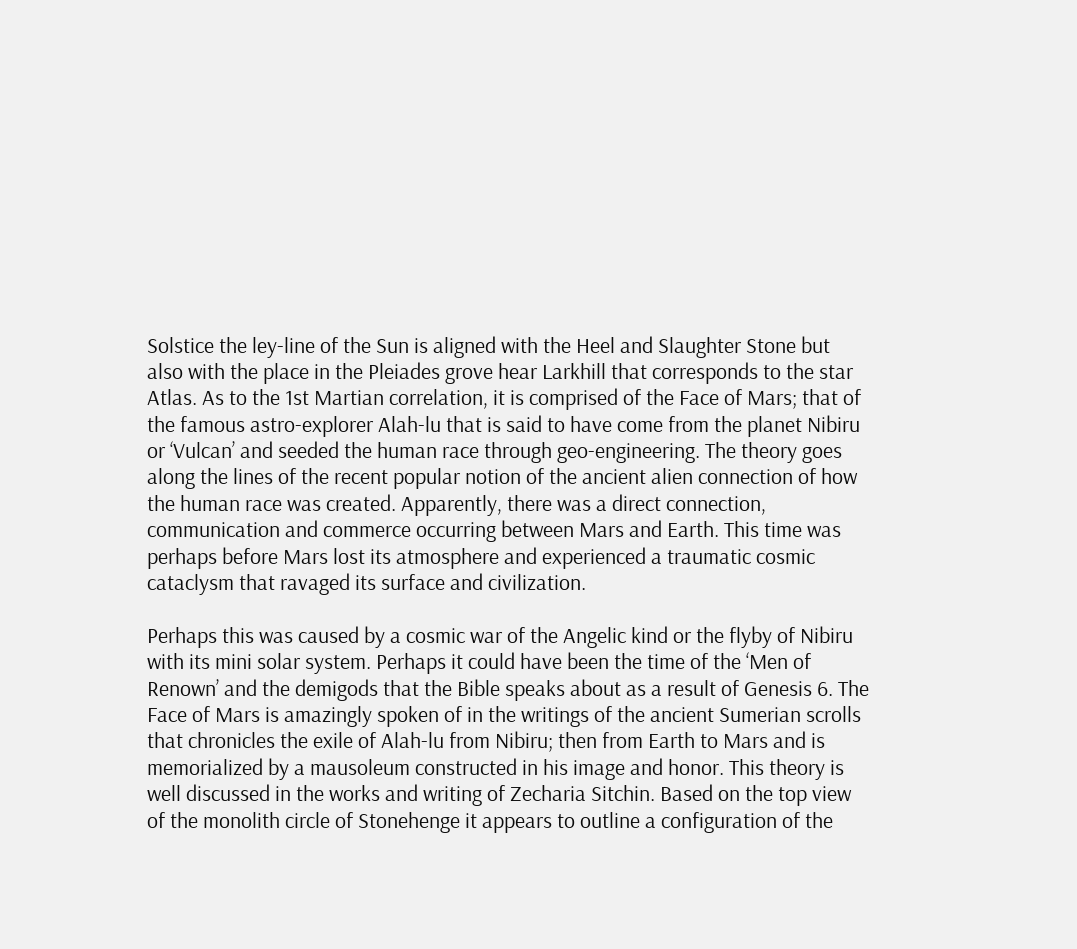Solstice the ley-line of the Sun is aligned with the Heel and Slaughter Stone but also with the place in the Pleiades grove hear Larkhill that corresponds to the star Atlas. As to the 1st Martian correlation, it is comprised of the Face of Mars; that of the famous astro-explorer Alah-lu that is said to have come from the planet Nibiru or ‘Vulcan’ and seeded the human race through geo-engineering. The theory goes along the lines of the recent popular notion of the ancient alien connection of how the human race was created. Apparently, there was a direct connection, communication and commerce occurring between Mars and Earth. This time was perhaps before Mars lost its atmosphere and experienced a traumatic cosmic cataclysm that ravaged its surface and civilization.

Perhaps this was caused by a cosmic war of the Angelic kind or the flyby of Nibiru with its mini solar system. Perhaps it could have been the time of the ‘Men of Renown’ and the demigods that the Bible speaks about as a result of Genesis 6. The Face of Mars is amazingly spoken of in the writings of the ancient Sumerian scrolls that chronicles the exile of Alah-lu from Nibiru; then from Earth to Mars and is memorialized by a mausoleum constructed in his image and honor. This theory is well discussed in the works and writing of Zecharia Sitchin. Based on the top view of the monolith circle of Stonehenge it appears to outline a configuration of the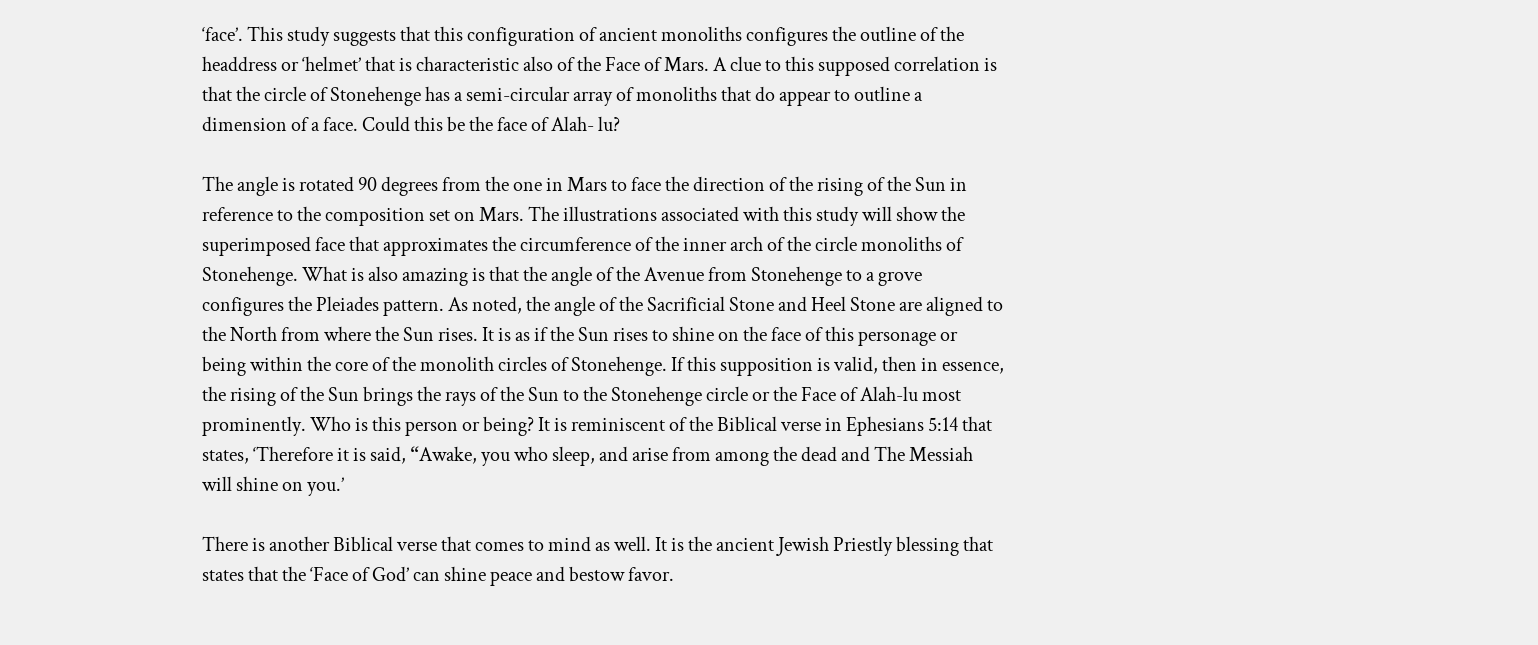‘face’. This study suggests that this configuration of ancient monoliths configures the outline of the headdress or ‘helmet’ that is characteristic also of the Face of Mars. A clue to this supposed correlation is that the circle of Stonehenge has a semi-circular array of monoliths that do appear to outline a dimension of a face. Could this be the face of Alah- lu?

The angle is rotated 90 degrees from the one in Mars to face the direction of the rising of the Sun in reference to the composition set on Mars. The illustrations associated with this study will show the superimposed face that approximates the circumference of the inner arch of the circle monoliths of Stonehenge. What is also amazing is that the angle of the Avenue from Stonehenge to a grove configures the Pleiades pattern. As noted, the angle of the Sacrificial Stone and Heel Stone are aligned to the North from where the Sun rises. It is as if the Sun rises to shine on the face of this personage or being within the core of the monolith circles of Stonehenge. If this supposition is valid, then in essence, the rising of the Sun brings the rays of the Sun to the Stonehenge circle or the Face of Alah-lu most prominently. Who is this person or being? It is reminiscent of the Biblical verse in Ephesians 5:14 that states, ‘Therefore it is said, “Awake, you who sleep, and arise from among the dead and The Messiah will shine on you.’

There is another Biblical verse that comes to mind as well. It is the ancient Jewish Priestly blessing that states that the ‘Face of God’ can shine peace and bestow favor.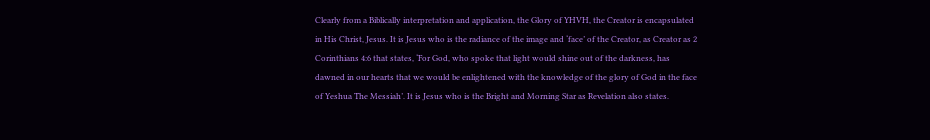Clearly from a Biblically interpretation and application, the Glory of YHVH, the Creator is encapsulated in His Christ, Jesus. It is Jesus who is the radiance of the image and ‘face’ of the Creator, as Creator as 2 Corinthians 4:6 that states, ‘For God, who spoke that light would shine out of the darkness, has dawned in our hearts that we would be enlightened with the knowledge of the glory of God in the face of Yeshua The Messiah’. It is Jesus who is the Bright and Morning Star as Revelation also states.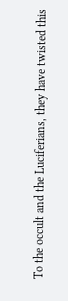To the occult and the Luciferians, they have twisted this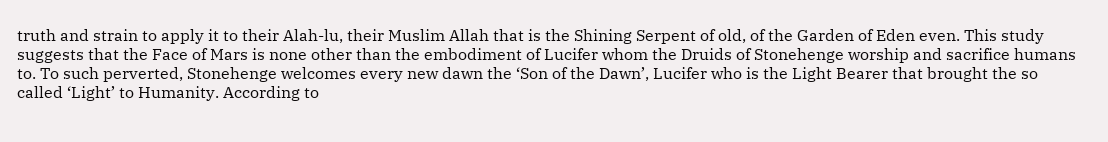truth and strain to apply it to their Alah-lu, their Muslim Allah that is the Shining Serpent of old, of the Garden of Eden even. This study suggests that the Face of Mars is none other than the embodiment of Lucifer whom the Druids of Stonehenge worship and sacrifice humans to. To such perverted, Stonehenge welcomes every new dawn the ‘Son of the Dawn’, Lucifer who is the Light Bearer that brought the so called ‘Light’ to Humanity. According to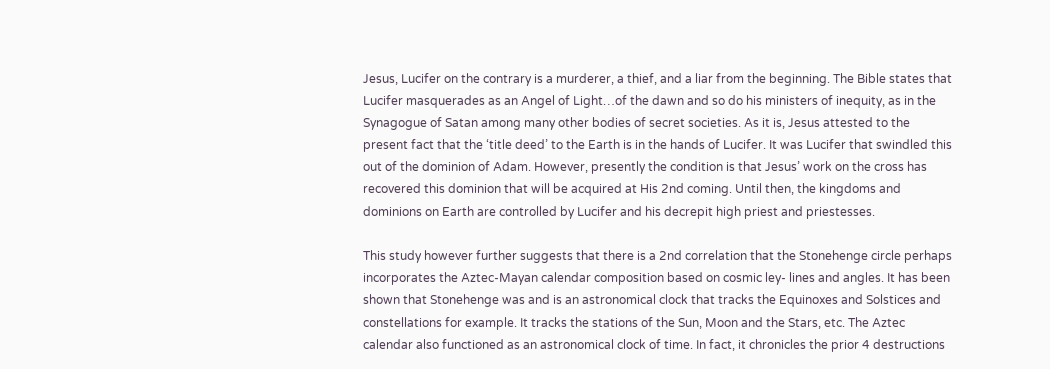Jesus, Lucifer on the contrary is a murderer, a thief, and a liar from the beginning. The Bible states that Lucifer masquerades as an Angel of Light…of the dawn and so do his ministers of inequity, as in the Synagogue of Satan among many other bodies of secret societies. As it is, Jesus attested to the present fact that the ‘title deed’ to the Earth is in the hands of Lucifer. It was Lucifer that swindled this out of the dominion of Adam. However, presently the condition is that Jesus’ work on the cross has recovered this dominion that will be acquired at His 2nd coming. Until then, the kingdoms and dominions on Earth are controlled by Lucifer and his decrepit high priest and priestesses.

This study however further suggests that there is a 2nd correlation that the Stonehenge circle perhaps incorporates the Aztec-Mayan calendar composition based on cosmic ley- lines and angles. It has been shown that Stonehenge was and is an astronomical clock that tracks the Equinoxes and Solstices and constellations for example. It tracks the stations of the Sun, Moon and the Stars, etc. The Aztec calendar also functioned as an astronomical clock of time. In fact, it chronicles the prior 4 destructions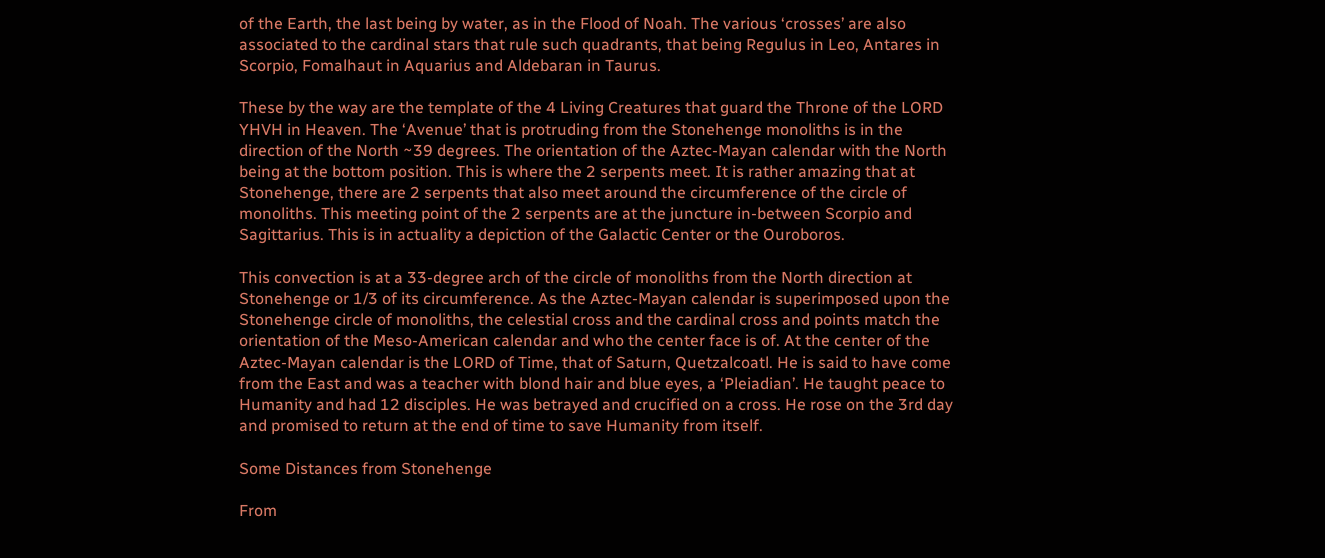of the Earth, the last being by water, as in the Flood of Noah. The various ‘crosses’ are also associated to the cardinal stars that rule such quadrants, that being Regulus in Leo, Antares in Scorpio, Fomalhaut in Aquarius and Aldebaran in Taurus.

These by the way are the template of the 4 Living Creatures that guard the Throne of the LORD YHVH in Heaven. The ‘Avenue’ that is protruding from the Stonehenge monoliths is in the direction of the North ~39 degrees. The orientation of the Aztec-Mayan calendar with the North being at the bottom position. This is where the 2 serpents meet. It is rather amazing that at Stonehenge, there are 2 serpents that also meet around the circumference of the circle of monoliths. This meeting point of the 2 serpents are at the juncture in-between Scorpio and Sagittarius. This is in actuality a depiction of the Galactic Center or the Ouroboros.

This convection is at a 33-degree arch of the circle of monoliths from the North direction at Stonehenge or 1/3 of its circumference. As the Aztec-Mayan calendar is superimposed upon the Stonehenge circle of monoliths, the celestial cross and the cardinal cross and points match the orientation of the Meso-American calendar and who the center face is of. At the center of the Aztec-Mayan calendar is the LORD of Time, that of Saturn, Quetzalcoatl. He is said to have come from the East and was a teacher with blond hair and blue eyes, a ‘Pleiadian’. He taught peace to Humanity and had 12 disciples. He was betrayed and crucified on a cross. He rose on the 3rd day and promised to return at the end of time to save Humanity from itself.

Some Distances from Stonehenge

From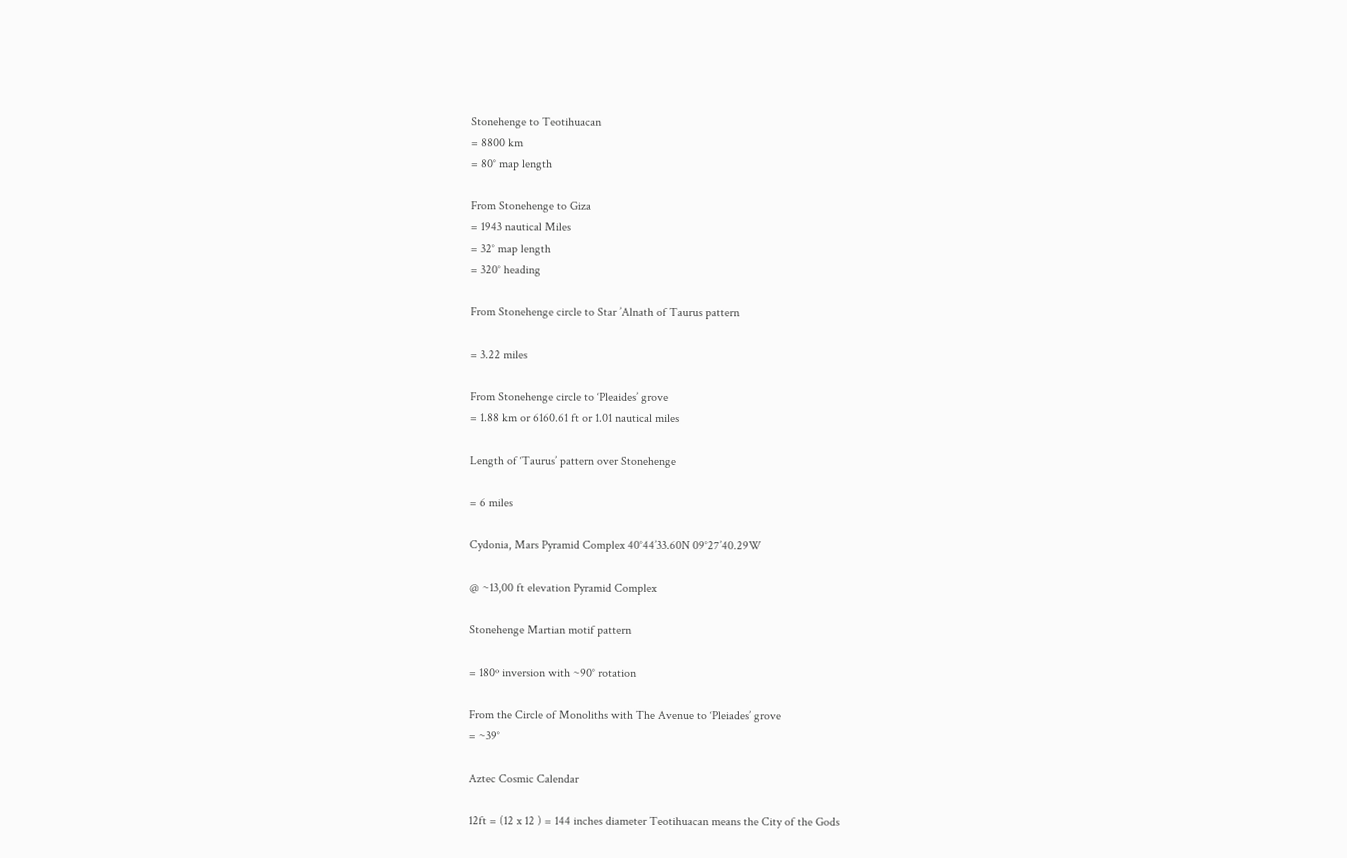Stonehenge to Teotihuacan
= 8800 km
= 80° map length

From Stonehenge to Giza
= 1943 nautical Miles
= 32° map length
= 320° heading

From Stonehenge circle to Star ’Alnath of Taurus pattern

= 3.22 miles

From Stonehenge circle to ‘Pleaides’ grove
= 1.88 km or 6160.61 ft or 1.01 nautical miles

Length of ‘Taurus’ pattern over Stonehenge

= 6 miles

Cydonia, Mars Pyramid Complex 40°44’33.60N 09°27’40.29W

@ ~13,00 ft elevation Pyramid Complex

Stonehenge Martian motif pattern

= 180º inversion with ~90° rotation

From the Circle of Monoliths with The Avenue to ‘Pleiades’ grove
= ~39°

Aztec Cosmic Calendar

12ft = (12 x 12 ) = 144 inches diameter Teotihuacan means the City of the Gods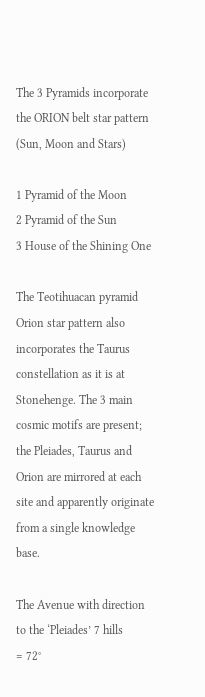The 3 Pyramids incorporate the ORION belt star pattern (Sun, Moon and Stars)

1 Pyramid of the Moon
2 Pyramid of the Sun
3 House of the Shining One

The Teotihuacan pyramid Orion star pattern also incorporates the Taurus constellation as it is at Stonehenge. The 3 main cosmic motifs are present; the Pleiades, Taurus and Orion are mirrored at each site and apparently originate from a single knowledge base.

The Avenue with direction to the ‘Pleiades’ 7 hills
= 72°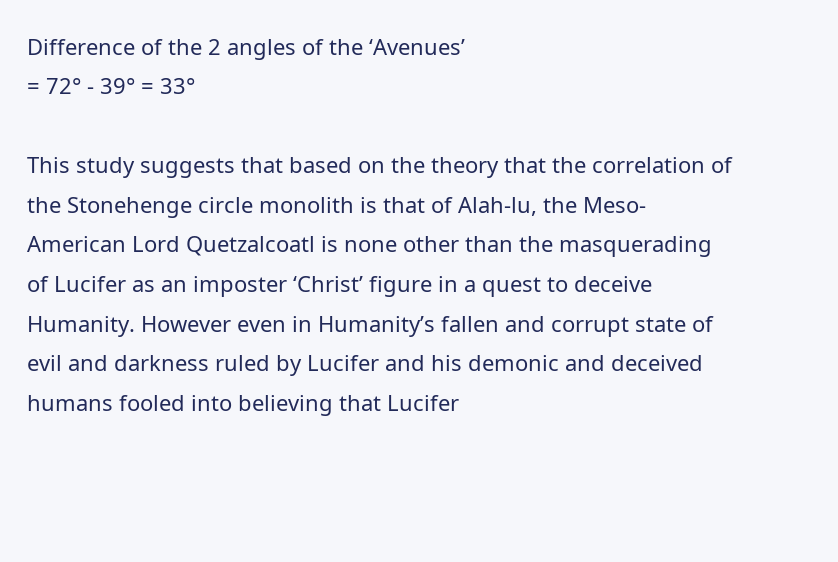Difference of the 2 angles of the ‘Avenues’
= 72° - 39° = 33°

This study suggests that based on the theory that the correlation of the Stonehenge circle monolith is that of Alah-lu, the Meso-American Lord Quetzalcoatl is none other than the masquerading of Lucifer as an imposter ‘Christ’ figure in a quest to deceive Humanity. However even in Humanity’s fallen and corrupt state of evil and darkness ruled by Lucifer and his demonic and deceived humans fooled into believing that Lucifer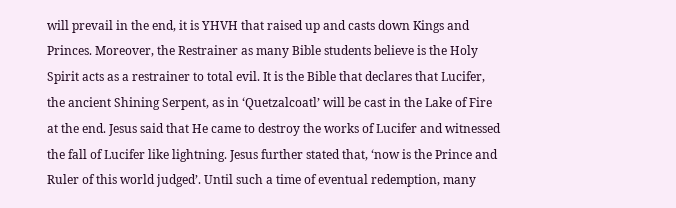will prevail in the end, it is YHVH that raised up and casts down Kings and Princes. Moreover, the Restrainer as many Bible students believe is the Holy Spirit acts as a restrainer to total evil. It is the Bible that declares that Lucifer, the ancient Shining Serpent, as in ‘Quetzalcoatl’ will be cast in the Lake of Fire at the end. Jesus said that He came to destroy the works of Lucifer and witnessed the fall of Lucifer like lightning. Jesus further stated that, ‘now is the Prince and Ruler of this world judged’. Until such a time of eventual redemption, many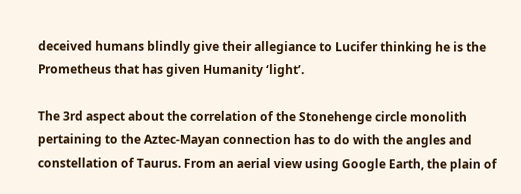deceived humans blindly give their allegiance to Lucifer thinking he is the Prometheus that has given Humanity ‘light’.

The 3rd aspect about the correlation of the Stonehenge circle monolith pertaining to the Aztec-Mayan connection has to do with the angles and constellation of Taurus. From an aerial view using Google Earth, the plain of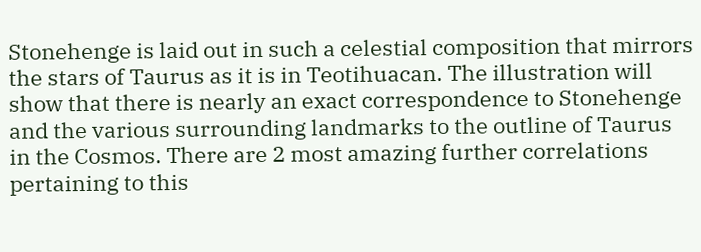Stonehenge is laid out in such a celestial composition that mirrors the stars of Taurus as it is in Teotihuacan. The illustration will show that there is nearly an exact correspondence to Stonehenge and the various surrounding landmarks to the outline of Taurus in the Cosmos. There are 2 most amazing further correlations pertaining to this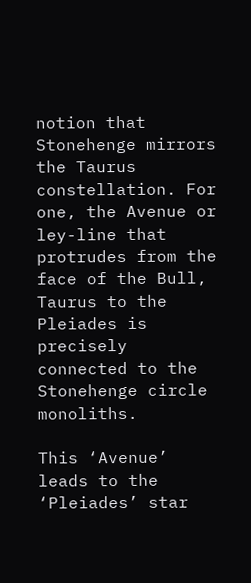notion that Stonehenge mirrors the Taurus constellation. For one, the Avenue or ley-line that protrudes from the face of the Bull, Taurus to the Pleiades is precisely connected to the Stonehenge circle monoliths.

This ‘Avenue’ leads to the ‘Pleiades’ star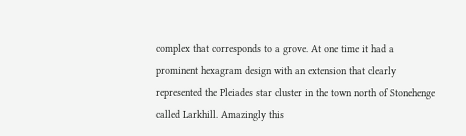complex that corresponds to a grove. At one time it had a prominent hexagram design with an extension that clearly represented the Pleiades star cluster in the town north of Stonehenge called Larkhill. Amazingly this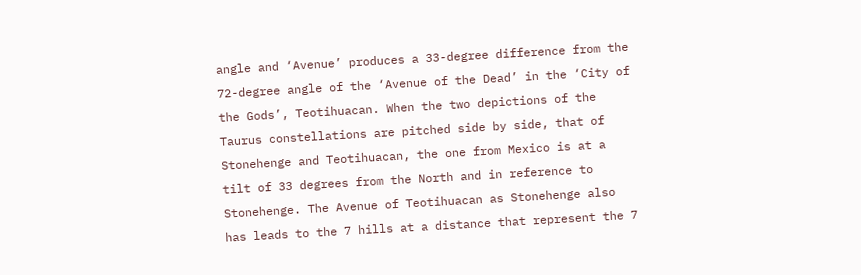angle and ‘Avenue’ produces a 33-degree difference from the 72-degree angle of the ‘Avenue of the Dead’ in the ‘City of the Gods’, Teotihuacan. When the two depictions of the Taurus constellations are pitched side by side, that of Stonehenge and Teotihuacan, the one from Mexico is at a tilt of 33 degrees from the North and in reference to Stonehenge. The Avenue of Teotihuacan as Stonehenge also has leads to the 7 hills at a distance that represent the 7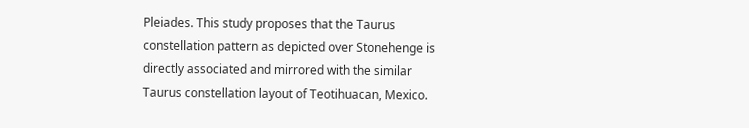Pleiades. This study proposes that the Taurus constellation pattern as depicted over Stonehenge is directly associated and mirrored with the similar Taurus constellation layout of Teotihuacan, Mexico.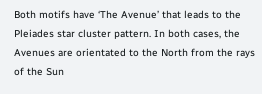Both motifs have ‘The Avenue’ that leads to the Pleiades star cluster pattern. In both cases, the Avenues are orientated to the North from the rays of the Sun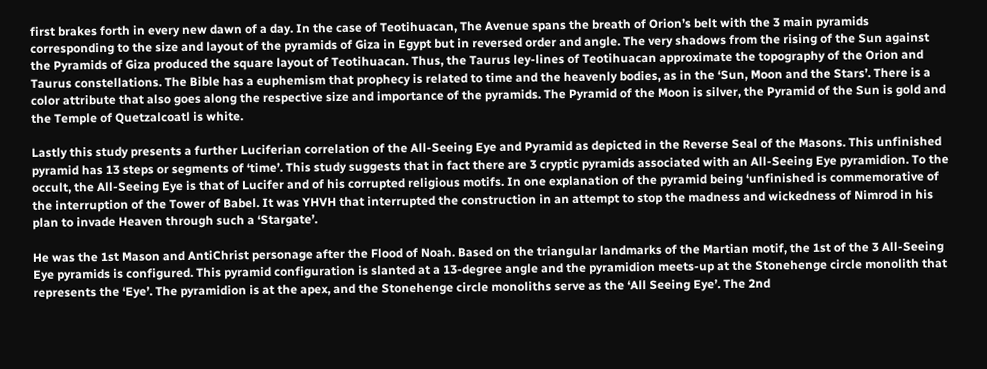first brakes forth in every new dawn of a day. In the case of Teotihuacan, The Avenue spans the breath of Orion’s belt with the 3 main pyramids corresponding to the size and layout of the pyramids of Giza in Egypt but in reversed order and angle. The very shadows from the rising of the Sun against the Pyramids of Giza produced the square layout of Teotihuacan. Thus, the Taurus ley-lines of Teotihuacan approximate the topography of the Orion and Taurus constellations. The Bible has a euphemism that prophecy is related to time and the heavenly bodies, as in the ‘Sun, Moon and the Stars’. There is a color attribute that also goes along the respective size and importance of the pyramids. The Pyramid of the Moon is silver, the Pyramid of the Sun is gold and the Temple of Quetzalcoatl is white.

Lastly this study presents a further Luciferian correlation of the All-Seeing Eye and Pyramid as depicted in the Reverse Seal of the Masons. This unfinished pyramid has 13 steps or segments of ‘time’. This study suggests that in fact there are 3 cryptic pyramids associated with an All-Seeing Eye pyramidion. To the occult, the All-Seeing Eye is that of Lucifer and of his corrupted religious motifs. In one explanation of the pyramid being ‘unfinished is commemorative of the interruption of the Tower of Babel. It was YHVH that interrupted the construction in an attempt to stop the madness and wickedness of Nimrod in his plan to invade Heaven through such a ‘Stargate’.

He was the 1st Mason and AntiChrist personage after the Flood of Noah. Based on the triangular landmarks of the Martian motif, the 1st of the 3 All-Seeing Eye pyramids is configured. This pyramid configuration is slanted at a 13-degree angle and the pyramidion meets-up at the Stonehenge circle monolith that represents the ‘Eye’. The pyramidion is at the apex, and the Stonehenge circle monoliths serve as the ‘All Seeing Eye’. The 2nd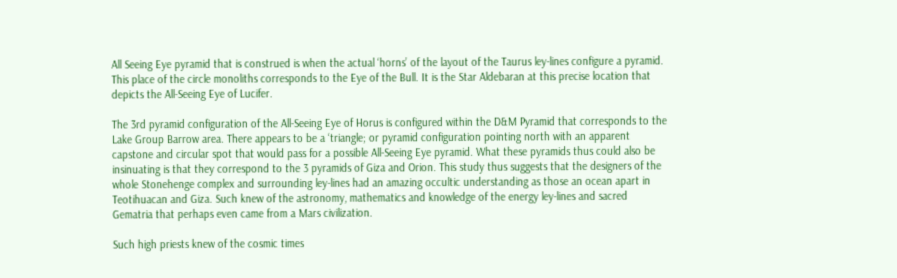All Seeing Eye pyramid that is construed is when the actual ‘horns’ of the layout of the Taurus ley-lines configure a pyramid. This place of the circle monoliths corresponds to the Eye of the Bull. It is the Star Aldebaran at this precise location that depicts the All-Seeing Eye of Lucifer.

The 3rd pyramid configuration of the All-Seeing Eye of Horus is configured within the D&M Pyramid that corresponds to the Lake Group Barrow area. There appears to be a ‘triangle; or pyramid configuration pointing north with an apparent capstone and circular spot that would pass for a possible All-Seeing Eye pyramid. What these pyramids thus could also be insinuating is that they correspond to the 3 pyramids of Giza and Orion. This study thus suggests that the designers of the whole Stonehenge complex and surrounding ley-lines had an amazing occultic understanding as those an ocean apart in Teotihuacan and Giza. Such knew of the astronomy, mathematics and knowledge of the energy ley-lines and sacred Gematria that perhaps even came from a Mars civilization.

Such high priests knew of the cosmic times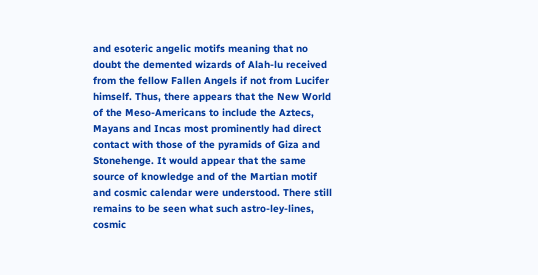and esoteric angelic motifs meaning that no doubt the demented wizards of Alah-lu received from the fellow Fallen Angels if not from Lucifer himself. Thus, there appears that the New World of the Meso-Americans to include the Aztecs, Mayans and Incas most prominently had direct contact with those of the pyramids of Giza and Stonehenge. It would appear that the same source of knowledge and of the Martian motif and cosmic calendar were understood. There still remains to be seen what such astro-ley-lines, cosmic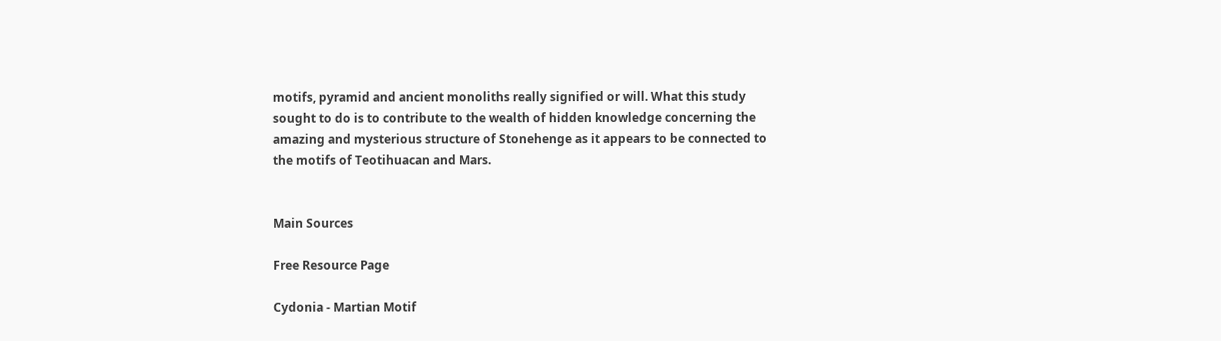motifs, pyramid and ancient monoliths really signified or will. What this study sought to do is to contribute to the wealth of hidden knowledge concerning the amazing and mysterious structure of Stonehenge as it appears to be connected to the motifs of Teotihuacan and Mars.


Main Sources

Free Resource Page

Cydonia - Martian Motif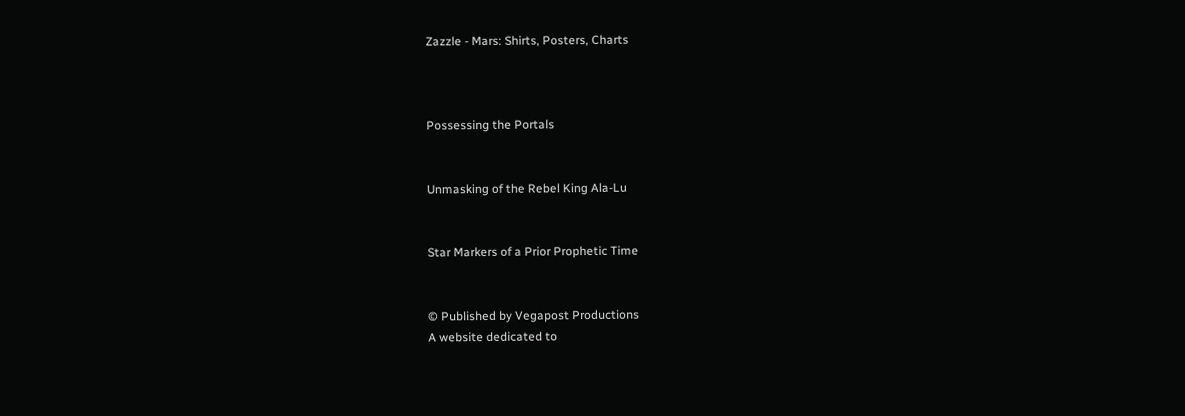Zazzle - Mars: Shirts, Posters, Charts



Possessing the Portals


Unmasking of the Rebel King Ala-Lu


Star Markers of a Prior Prophetic Time


© Published by Vegapost Productions
A website dedicated to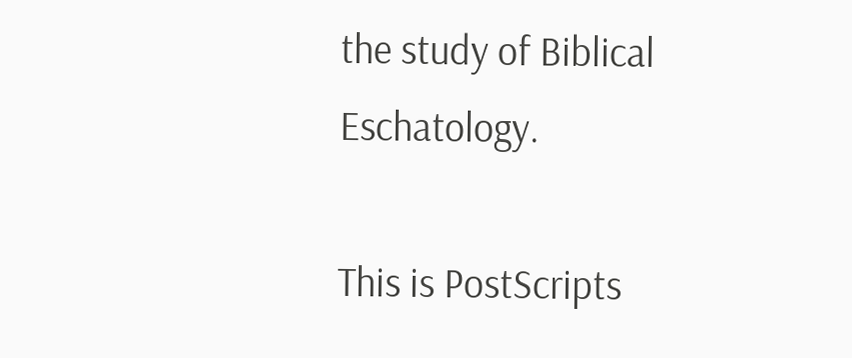the study of Biblical Eschatology.

This is PostScripts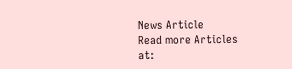News Article
Read more Articles at: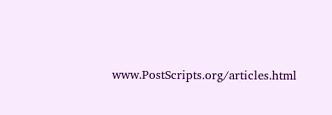www.PostScripts.org/articles.html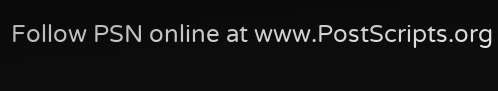Follow PSN online at www.PostScripts.org